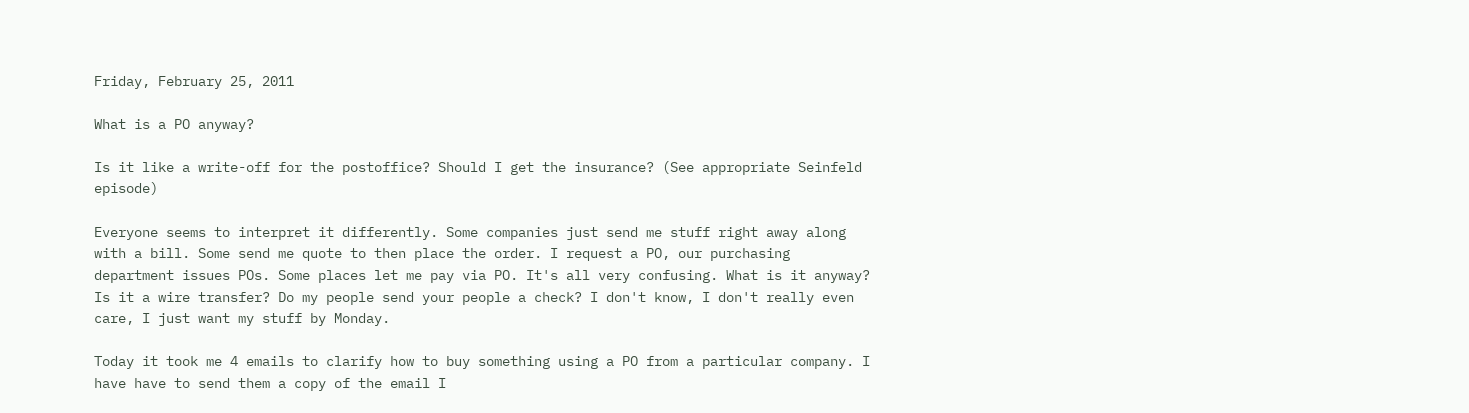Friday, February 25, 2011

What is a PO anyway?

Is it like a write-off for the postoffice? Should I get the insurance? (See appropriate Seinfeld episode)

Everyone seems to interpret it differently. Some companies just send me stuff right away along with a bill. Some send me quote to then place the order. I request a PO, our purchasing department issues POs. Some places let me pay via PO. It's all very confusing. What is it anyway? Is it a wire transfer? Do my people send your people a check? I don't know, I don't really even care, I just want my stuff by Monday.

Today it took me 4 emails to clarify how to buy something using a PO from a particular company. I have have to send them a copy of the email I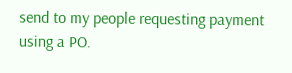send to my people requesting payment using a PO.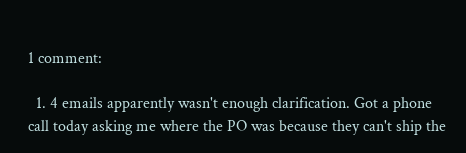1 comment:

  1. 4 emails apparently wasn't enough clarification. Got a phone call today asking me where the PO was because they can't ship the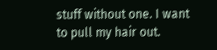stuff without one. I want to pull my hair out.